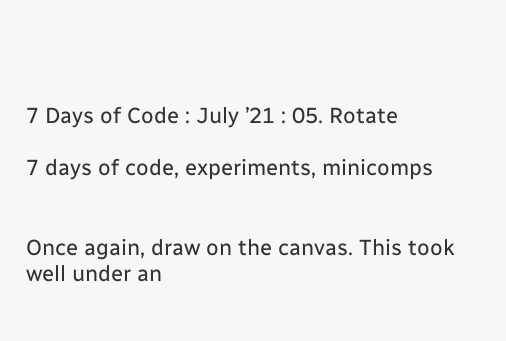7 Days of Code : July ’21 : 05. Rotate

7 days of code, experiments, minicomps


Once again, draw on the canvas. This took well under an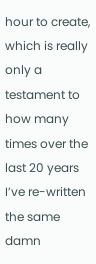hour to create, which is really only a testament to how many times over the last 20 years I’ve re-written the same damn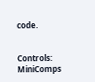code.


Controls: MiniComps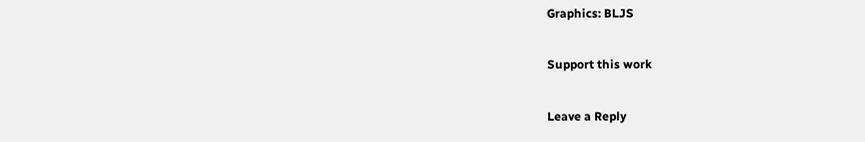Graphics: BLJS

Support this work

Leave a Reply